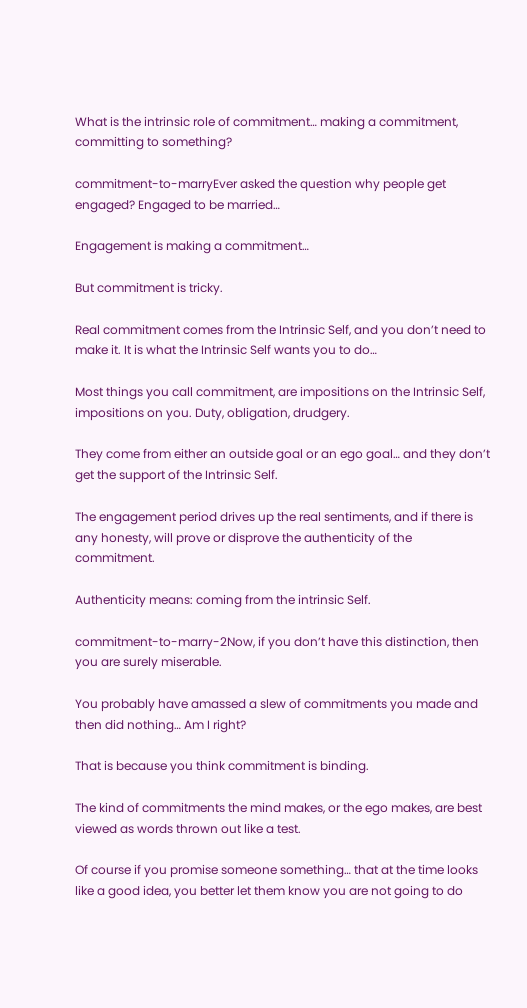What is the intrinsic role of commitment… making a commitment, committing to something?

commitment-to-marryEver asked the question why people get engaged? Engaged to be married…

Engagement is making a commitment…

But commitment is tricky.

Real commitment comes from the Intrinsic Self, and you don’t need to make it. It is what the Intrinsic Self wants you to do…

Most things you call commitment, are impositions on the Intrinsic Self, impositions on you. Duty, obligation, drudgery.

They come from either an outside goal or an ego goal… and they don’t get the support of the Intrinsic Self.

The engagement period drives up the real sentiments, and if there is any honesty, will prove or disprove the authenticity of the commitment.

Authenticity means: coming from the intrinsic Self.

commitment-to-marry-2Now, if you don’t have this distinction, then you are surely miserable.

You probably have amassed a slew of commitments you made and then did nothing… Am I right?

That is because you think commitment is binding.

The kind of commitments the mind makes, or the ego makes, are best viewed as words thrown out like a test.

Of course if you promise someone something… that at the time looks like a good idea, you better let them know you are not going to do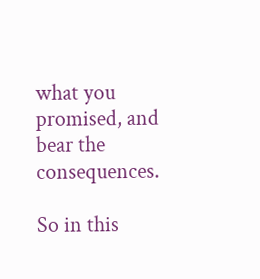what you promised, and bear the consequences.

So in this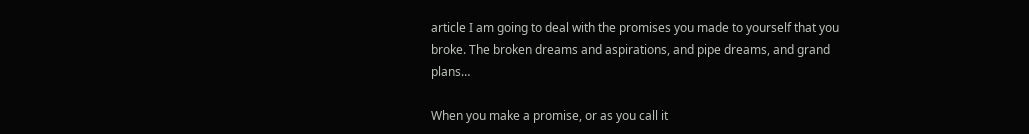article I am going to deal with the promises you made to yourself that you broke. The broken dreams and aspirations, and pipe dreams, and grand plans…

When you make a promise, or as you call it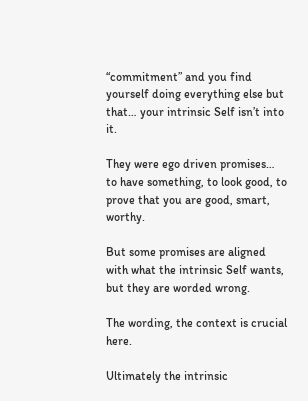“commitment” and you find yourself doing everything else but that… your intrinsic Self isn’t into it.

They were ego driven promises… to have something, to look good, to prove that you are good, smart, worthy.

But some promises are aligned with what the intrinsic Self wants, but they are worded wrong.

The wording, the context is crucial here.

Ultimately the intrinsic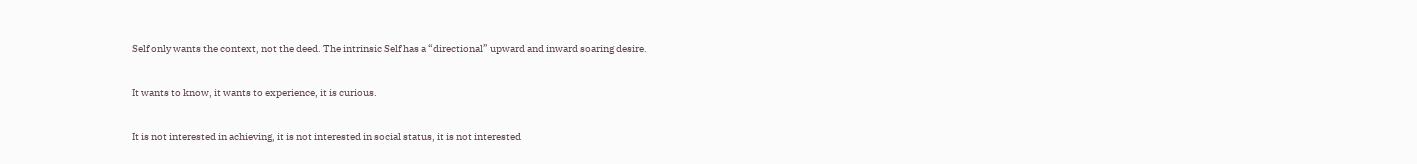Self only wants the context, not the deed. The intrinsic Self has a “directional” upward and inward soaring desire.

It wants to know, it wants to experience, it is curious.

It is not interested in achieving, it is not interested in social status, it is not interested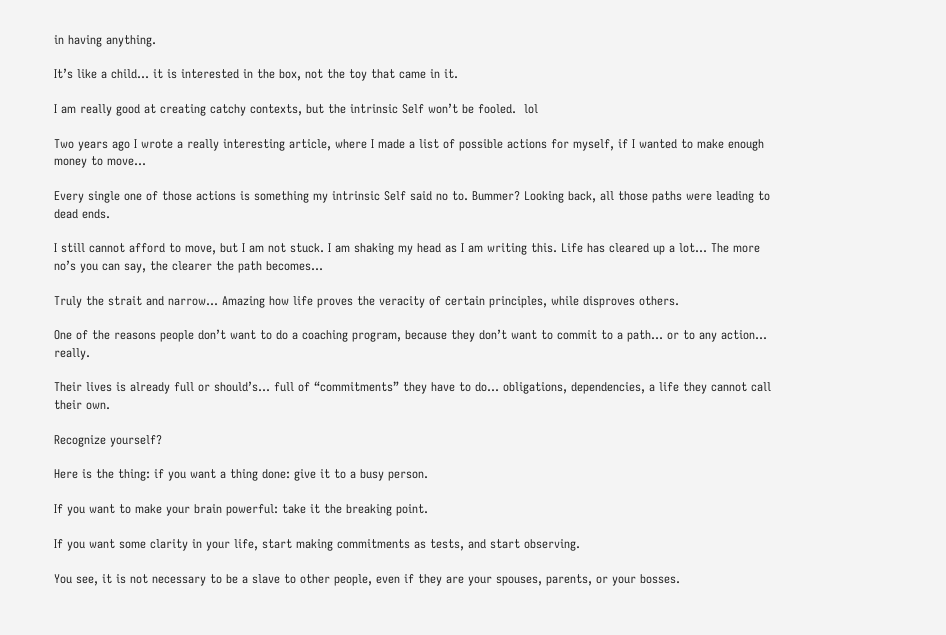in having anything.

It’s like a child… it is interested in the box, not the toy that came in it.

I am really good at creating catchy contexts, but the intrinsic Self won’t be fooled.  lol

Two years ago I wrote a really interesting article, where I made a list of possible actions for myself, if I wanted to make enough money to move…

Every single one of those actions is something my intrinsic Self said no to. Bummer? Looking back, all those paths were leading to dead ends.

I still cannot afford to move, but I am not stuck. I am shaking my head as I am writing this. Life has cleared up a lot… The more no’s you can say, the clearer the path becomes…

Truly the strait and narrow… Amazing how life proves the veracity of certain principles, while disproves others.

One of the reasons people don’t want to do a coaching program, because they don’t want to commit to a path… or to any action… really.

Their lives is already full or should’s… full of “commitments” they have to do… obligations, dependencies, a life they cannot call their own.

Recognize yourself?

Here is the thing: if you want a thing done: give it to a busy person.

If you want to make your brain powerful: take it the breaking point.

If you want some clarity in your life, start making commitments as tests, and start observing.

You see, it is not necessary to be a slave to other people, even if they are your spouses, parents, or your bosses.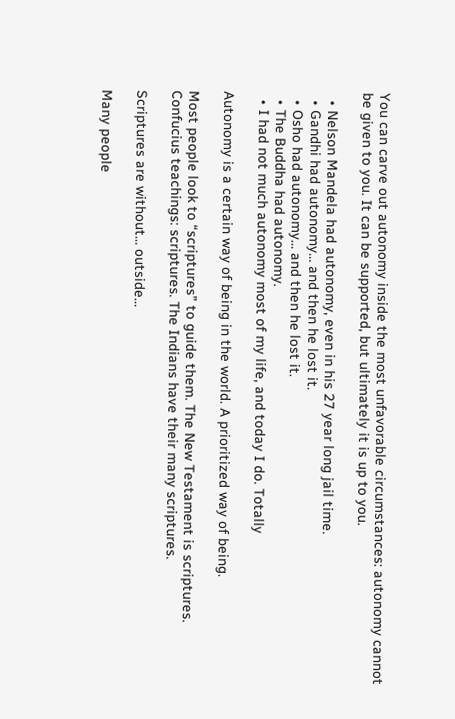You can carve out autonomy inside the most unfavorable circumstances: autonomy cannot be given to you. It can be supported, but ultimately it is up to you.

  • Nelson Mandela had autonomy, even in his 27 year long jail time.
  • Gandhi had autonomy… and then he lost it.
  • Osho had autonomy… and then he lost it.
  • The Buddha had autonomy.
  • I had not much autonomy most of my life, and today I do. Totally

Autonomy is a certain way of being in the world. A prioritized way of being.

Most people look to “scriptures” to guide them. The New Testament is scriptures. Confucius teachings: scriptures. The Indians have their many scriptures.

Scriptures are without… outside…

Many people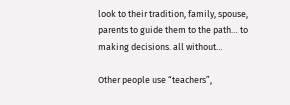look to their tradition, family, spouse, parents to guide them to the path… to making decisions. all without…

Other people use “teachers”,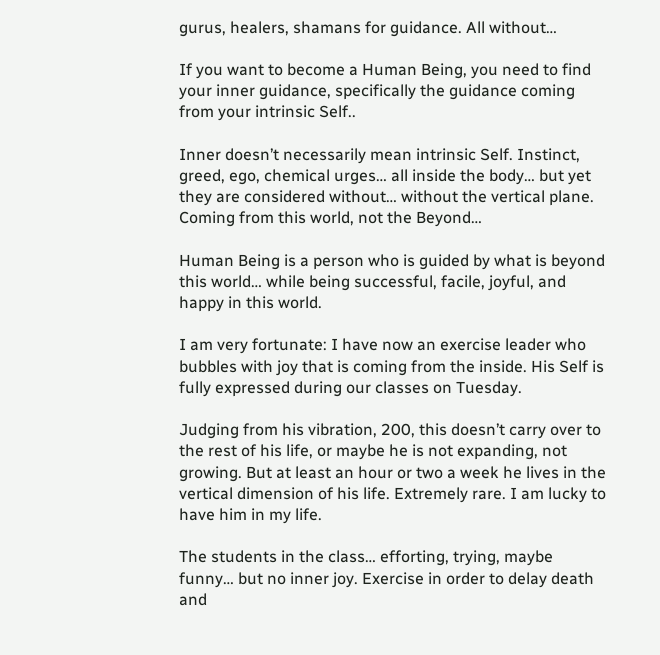gurus, healers, shamans for guidance. All without…

If you want to become a Human Being, you need to find your inner guidance, specifically the guidance coming from your intrinsic Self..

Inner doesn’t necessarily mean intrinsic Self. Instinct, greed, ego, chemical urges… all inside the body… but yet they are considered without… without the vertical plane. Coming from this world, not the Beyond…

Human Being is a person who is guided by what is beyond this world… while being successful, facile, joyful, and happy in this world.

I am very fortunate: I have now an exercise leader who bubbles with joy that is coming from the inside. His Self is fully expressed during our classes on Tuesday.

Judging from his vibration, 200, this doesn’t carry over to the rest of his life, or maybe he is not expanding, not growing. But at least an hour or two a week he lives in the vertical dimension of his life. Extremely rare. I am lucky to have him in my life.

The students in the class… efforting, trying, maybe funny… but no inner joy. Exercise in order to delay death and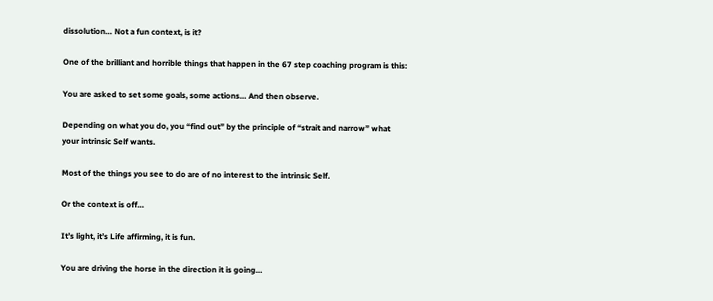dissolution… Not a fun context, is it?

One of the brilliant and horrible things that happen in the 67 step coaching program is this:

You are asked to set some goals, some actions… And then observe.

Depending on what you do, you “find out” by the principle of “strait and narrow” what your intrinsic Self wants.

Most of the things you see to do are of no interest to the intrinsic Self.

Or the context is off…

It’s light, it’s Life affirming, it is fun.

You are driving the horse in the direction it is going…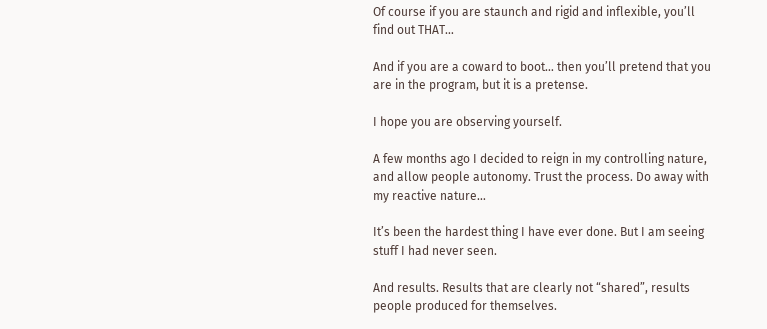Of course if you are staunch and rigid and inflexible, you’ll find out THAT…

And if you are a coward to boot… then you’ll pretend that you are in the program, but it is a pretense.

I hope you are observing yourself.

A few months ago I decided to reign in my controlling nature, and allow people autonomy. Trust the process. Do away with my reactive nature…

It’s been the hardest thing I have ever done. But I am seeing stuff I had never seen.

And results. Results that are clearly not “shared”, results people produced for themselves.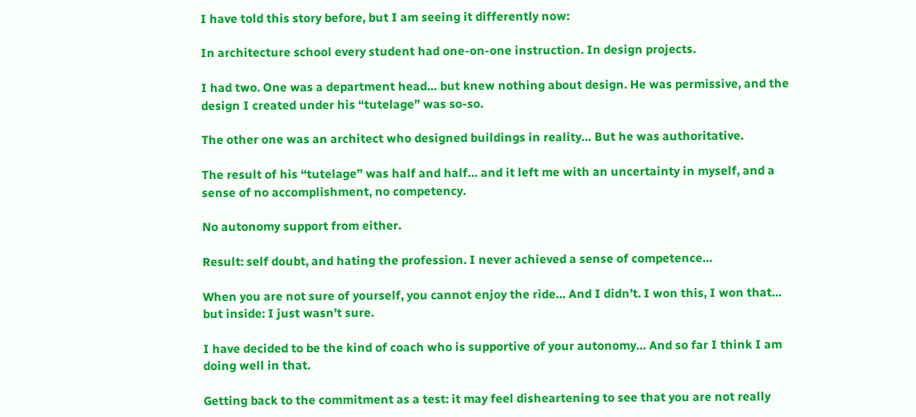I have told this story before, but I am seeing it differently now:

In architecture school every student had one-on-one instruction. In design projects.

I had two. One was a department head… but knew nothing about design. He was permissive, and the design I created under his “tutelage” was so-so.

The other one was an architect who designed buildings in reality… But he was authoritative.

The result of his “tutelage” was half and half… and it left me with an uncertainty in myself, and a sense of no accomplishment, no competency.

No autonomy support from either.

Result: self doubt, and hating the profession. I never achieved a sense of competence…

When you are not sure of yourself, you cannot enjoy the ride… And I didn’t. I won this, I won that… but inside: I just wasn’t sure.

I have decided to be the kind of coach who is supportive of your autonomy… And so far I think I am doing well in that.

Getting back to the commitment as a test: it may feel disheartening to see that you are not really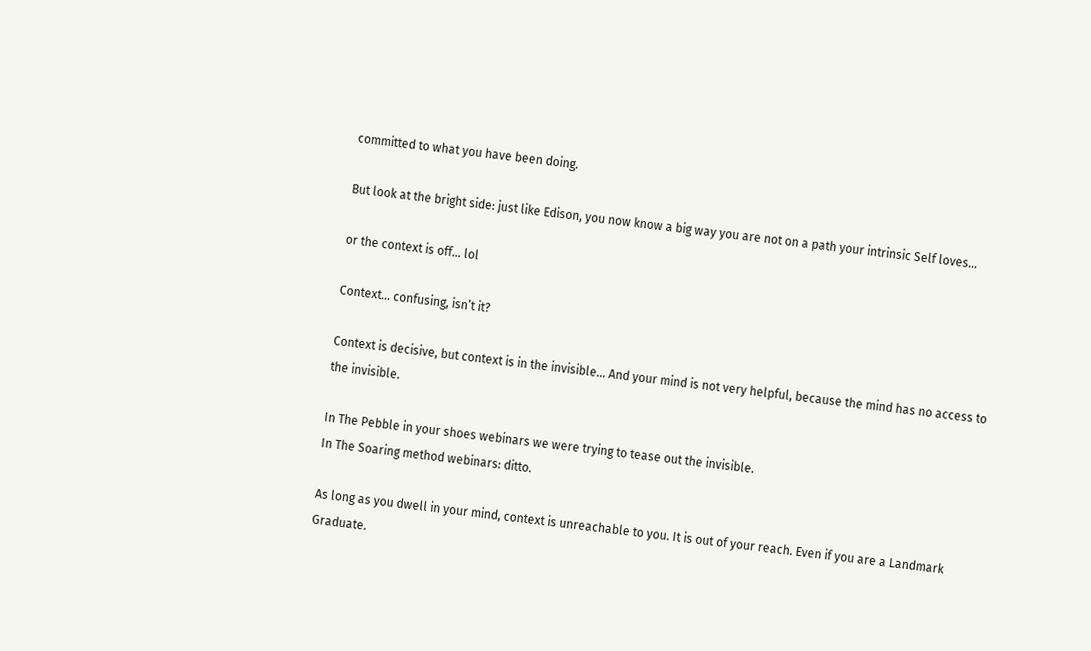committed to what you have been doing.

But look at the bright side: just like Edison, you now know a big way you are not on a path your intrinsic Self loves…

or the context is off… lol

Context… confusing, isn’t it?

Context is decisive, but context is in the invisible… And your mind is not very helpful, because the mind has no access to the invisible.

In The Pebble in your shoes webinars we were trying to tease out the invisible.
In The Soaring method webinars: ditto.

As long as you dwell in your mind, context is unreachable to you. It is out of your reach. Even if you are a Landmark Graduate.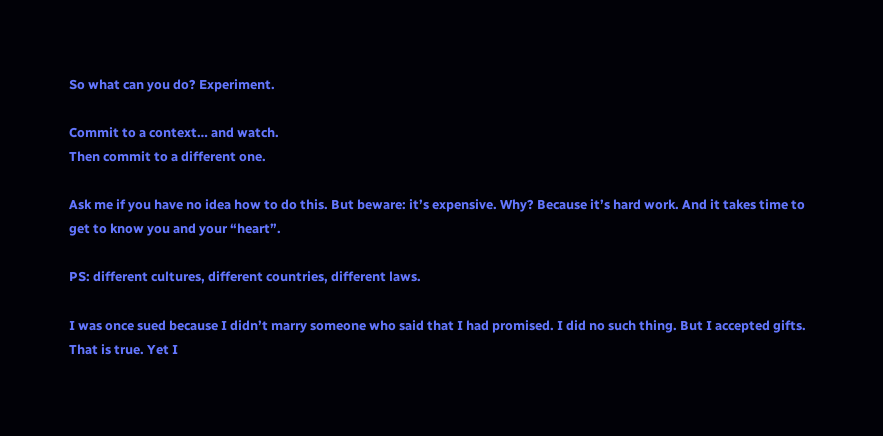So what can you do? Experiment.

Commit to a context… and watch.
Then commit to a different one.

Ask me if you have no idea how to do this. But beware: it’s expensive. Why? Because it’s hard work. And it takes time to get to know you and your “heart”.

PS: different cultures, different countries, different laws.

I was once sued because I didn’t marry someone who said that I had promised. I did no such thing. But I accepted gifts. That is true. Yet I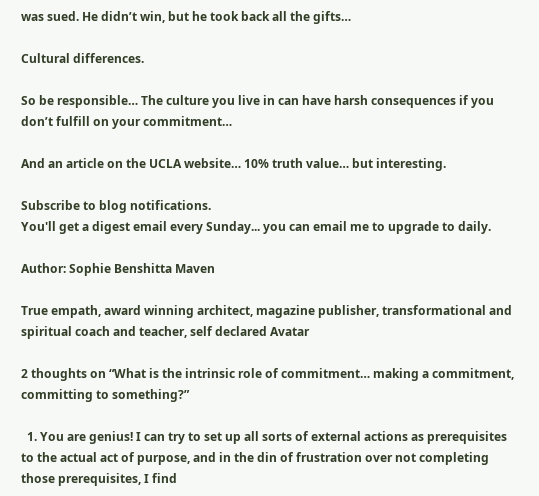was sued. He didn’t win, but he took back all the gifts…

Cultural differences.

So be responsible… The culture you live in can have harsh consequences if you don’t fulfill on your commitment…

And an article on the UCLA website… 10% truth value… but interesting.

Subscribe to blog notifications.
You'll get a digest email every Sunday... you can email me to upgrade to daily.

Author: Sophie Benshitta Maven

True empath, award winning architect, magazine publisher, transformational and spiritual coach and teacher, self declared Avatar

2 thoughts on “What is the intrinsic role of commitment… making a commitment, committing to something?”

  1. You are genius! I can try to set up all sorts of external actions as prerequisites to the actual act of purpose, and in the din of frustration over not completing those prerequisites, I find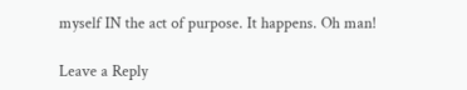myself IN the act of purpose. It happens. Oh man!

Leave a Reply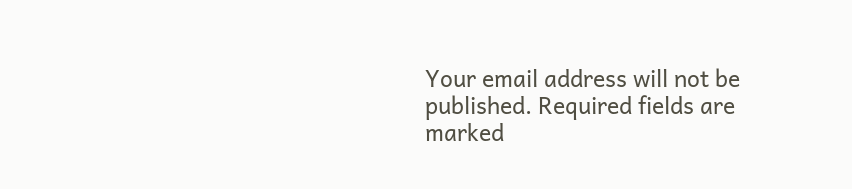Your email address will not be published. Required fields are marked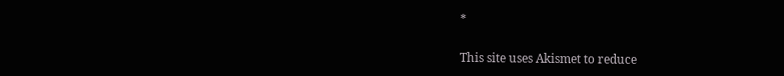*

This site uses Akismet to reduce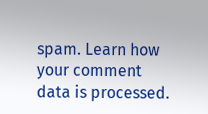spam. Learn how your comment data is processed.